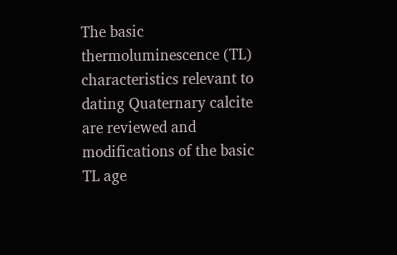The basic thermoluminescence (TL) characteristics relevant to dating Quaternary calcite are reviewed and modifications of the basic TL age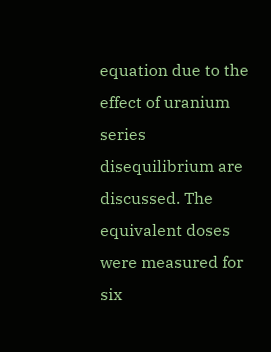equation due to the effect of uranium series disequilibrium are discussed. The equivalent doses were measured for six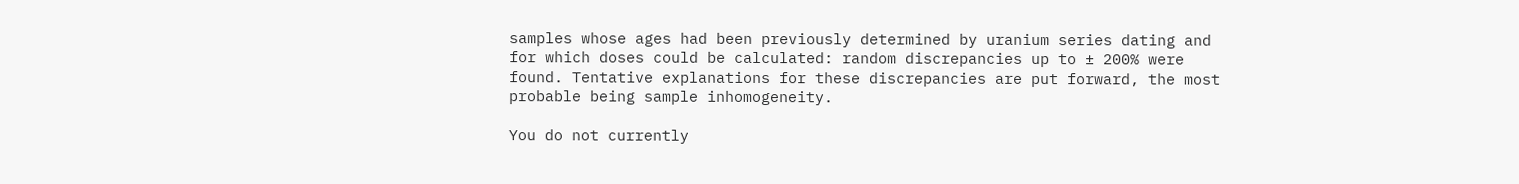samples whose ages had been previously determined by uranium series dating and for which doses could be calculated: random discrepancies up to ± 200% were found. Tentative explanations for these discrepancies are put forward, the most probable being sample inhomogeneity.

You do not currently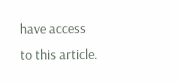have access to this article.